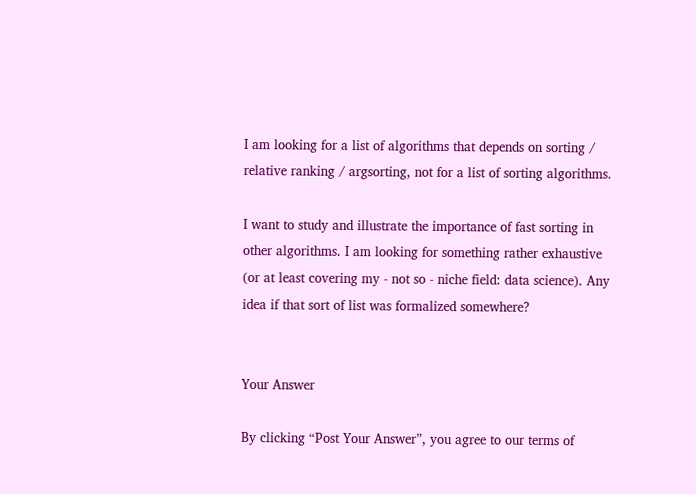I am looking for a list of algorithms that depends on sorting / relative ranking / argsorting, not for a list of sorting algorithms.

I want to study and illustrate the importance of fast sorting in other algorithms. I am looking for something rather exhaustive (or at least covering my - not so - niche field: data science). Any idea if that sort of list was formalized somewhere?


Your Answer

By clicking “Post Your Answer”, you agree to our terms of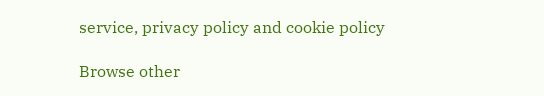service, privacy policy and cookie policy

Browse other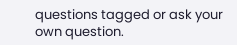questions tagged or ask your own question.